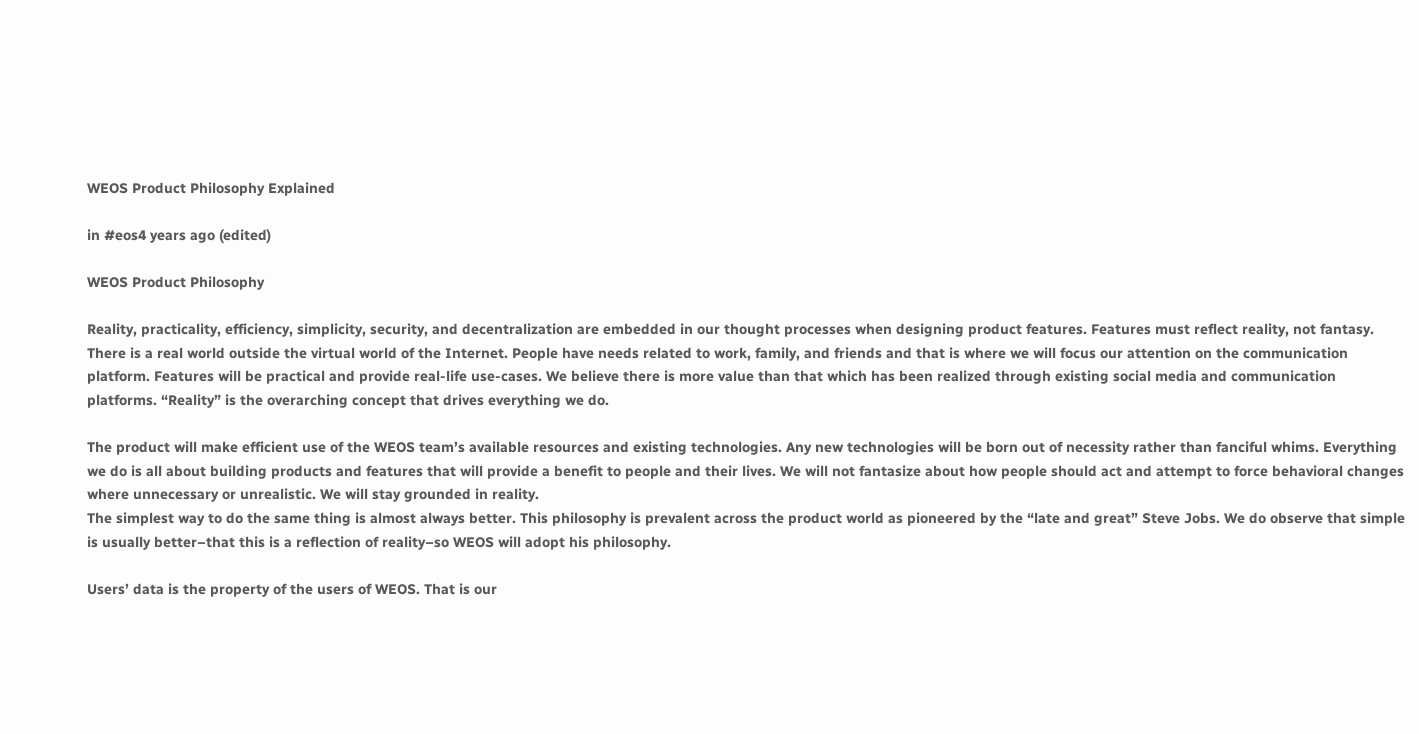WEOS Product Philosophy Explained

in #eos4 years ago (edited)

WEOS Product Philosophy

Reality, practicality, efficiency, simplicity, security, and decentralization are embedded in our thought processes when designing product features. Features must reflect reality, not fantasy. There is a real world outside the virtual world of the Internet. People have needs related to work, family, and friends and that is where we will focus our attention on the communication platform. Features will be practical and provide real-life use-cases. We believe there is more value than that which has been realized through existing social media and communication platforms. “Reality” is the overarching concept that drives everything we do.

The product will make efficient use of the WEOS team’s available resources and existing technologies. Any new technologies will be born out of necessity rather than fanciful whims. Everything we do is all about building products and features that will provide a benefit to people and their lives. We will not fantasize about how people should act and attempt to force behavioral changes where unnecessary or unrealistic. We will stay grounded in reality.
The simplest way to do the same thing is almost always better. This philosophy is prevalent across the product world as pioneered by the “late and great” Steve Jobs. We do observe that simple is usually better–that this is a reflection of reality–so WEOS will adopt his philosophy.

Users’ data is the property of the users of WEOS. That is our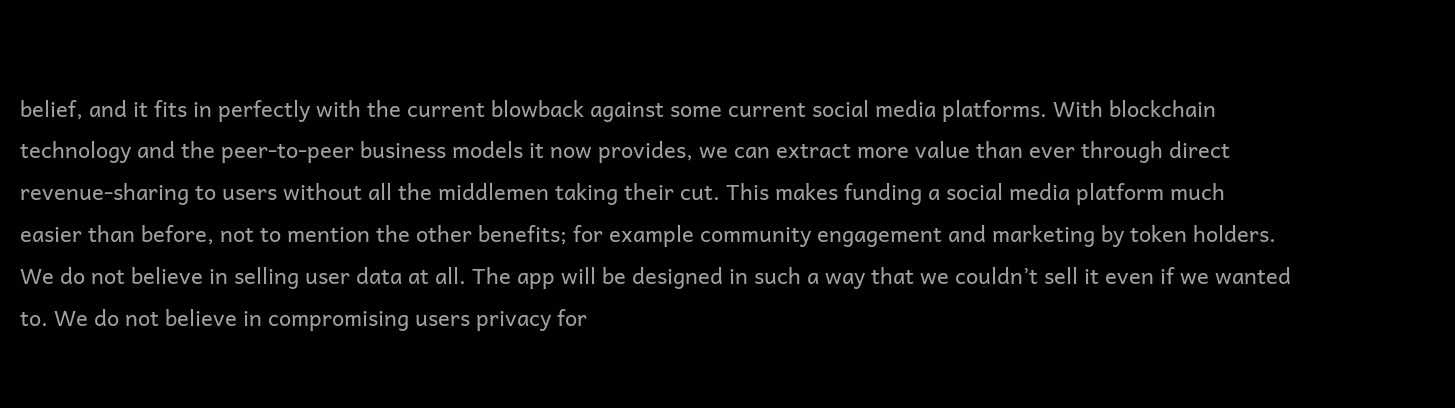belief, and it fits in perfectly with the current blowback against some current social media platforms. With blockchain technology and the peer-to-peer business models it now provides, we can extract more value than ever through direct revenue-sharing to users without all the middlemen taking their cut. This makes funding a social media platform much easier than before, not to mention the other benefits; for example community engagement and marketing by token holders. We do not believe in selling user data at all. The app will be designed in such a way that we couldn’t sell it even if we wanted to. We do not believe in compromising users privacy for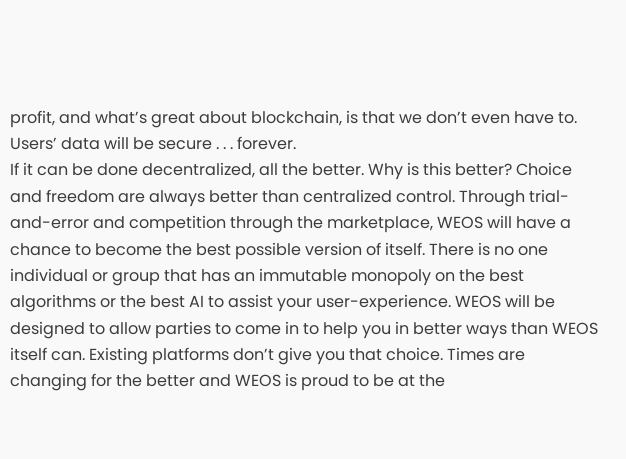profit, and what’s great about blockchain, is that we don’t even have to. Users’ data will be secure . . . forever.
If it can be done decentralized, all the better. Why is this better? Choice and freedom are always better than centralized control. Through trial-and-error and competition through the marketplace, WEOS will have a chance to become the best possible version of itself. There is no one individual or group that has an immutable monopoly on the best algorithms or the best AI to assist your user-experience. WEOS will be designed to allow parties to come in to help you in better ways than WEOS itself can. Existing platforms don’t give you that choice. Times are changing for the better and WEOS is proud to be at the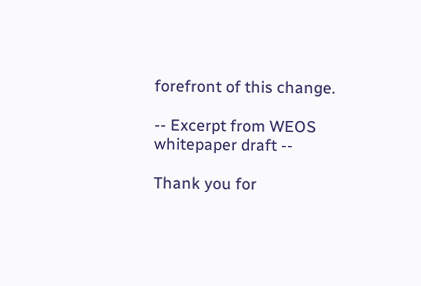forefront of this change.

-- Excerpt from WEOS whitepaper draft --

Thank you for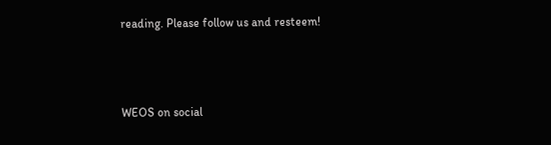reading. Please follow us and resteem!



WEOS on social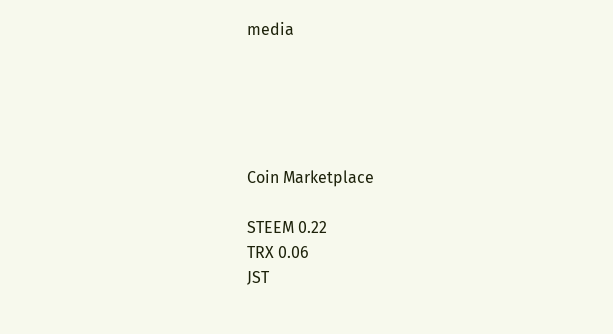media





Coin Marketplace

STEEM 0.22
TRX 0.06
JST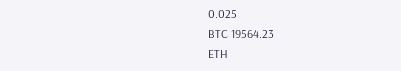0.025
BTC 19564.23
ETH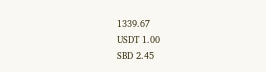1339.67
USDT 1.00
SBD 2.45